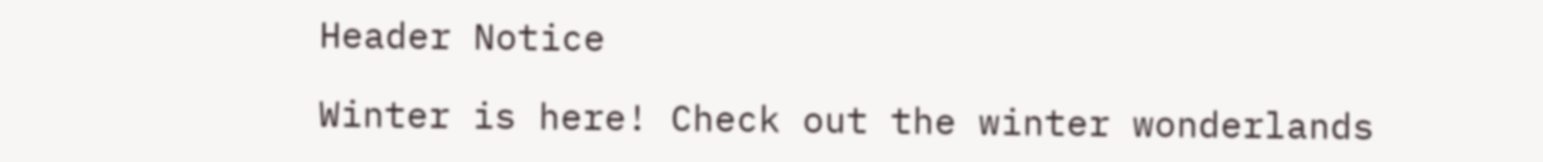Header Notice

Winter is here! Check out the winter wonderlands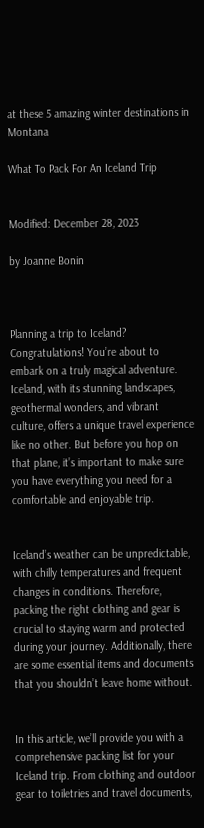at these 5 amazing winter destinations in Montana

What To Pack For An Iceland Trip


Modified: December 28, 2023

by Joanne Bonin



Planning a trip to Iceland? Congratulations! You’re about to embark on a truly magical adventure. Iceland, with its stunning landscapes, geothermal wonders, and vibrant culture, offers a unique travel experience like no other. But before you hop on that plane, it’s important to make sure you have everything you need for a comfortable and enjoyable trip.


Iceland’s weather can be unpredictable, with chilly temperatures and frequent changes in conditions. Therefore, packing the right clothing and gear is crucial to staying warm and protected during your journey. Additionally, there are some essential items and documents that you shouldn’t leave home without.


In this article, we’ll provide you with a comprehensive packing list for your Iceland trip. From clothing and outdoor gear to toiletries and travel documents,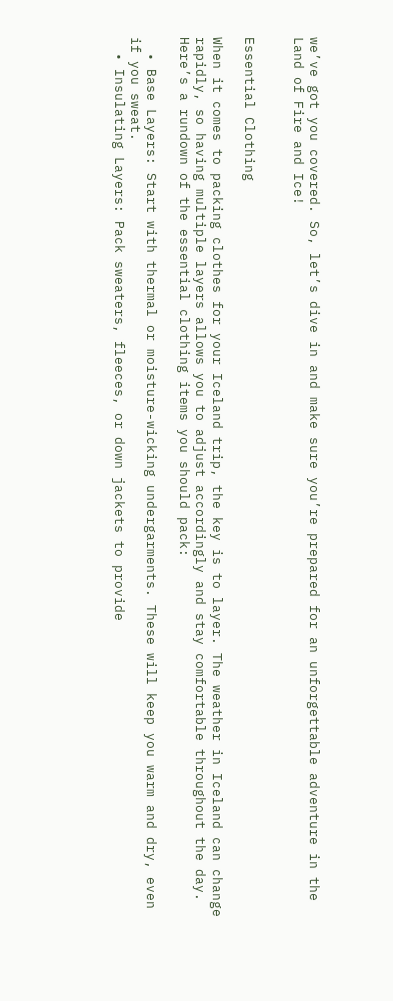we’ve got you covered. So, let’s dive in and make sure you’re prepared for an unforgettable adventure in the Land of Fire and Ice!


Essential Clothing

When it comes to packing clothes for your Iceland trip, the key is to layer. The weather in Iceland can change rapidly, so having multiple layers allows you to adjust accordingly and stay comfortable throughout the day. Here’s a rundown of the essential clothing items you should pack:

  • Base Layers: Start with thermal or moisture-wicking undergarments. These will keep you warm and dry, even if you sweat.
  • Insulating Layers: Pack sweaters, fleeces, or down jackets to provide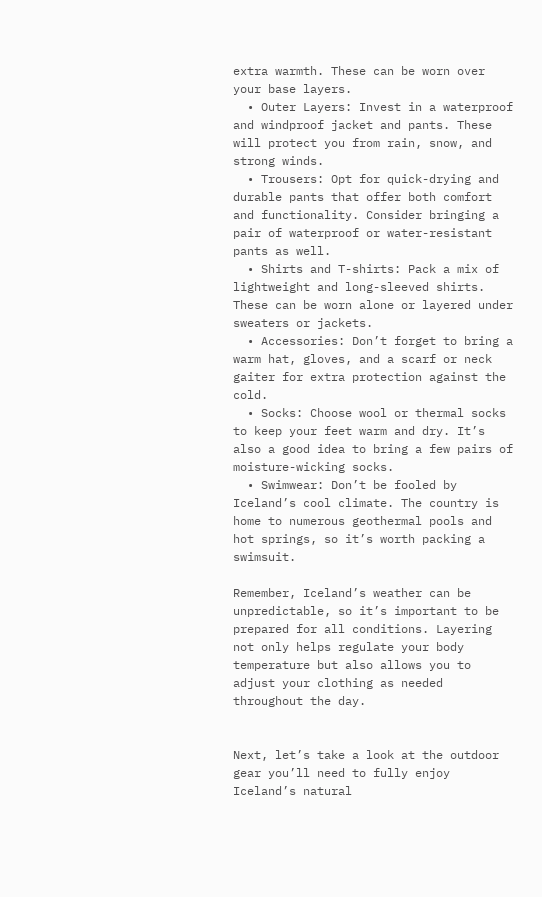extra warmth. These can be worn over your base layers.
  • Outer Layers: Invest in a waterproof and windproof jacket and pants. These will protect you from rain, snow, and strong winds.
  • Trousers: Opt for quick-drying and durable pants that offer both comfort and functionality. Consider bringing a pair of waterproof or water-resistant pants as well.
  • Shirts and T-shirts: Pack a mix of lightweight and long-sleeved shirts. These can be worn alone or layered under sweaters or jackets.
  • Accessories: Don’t forget to bring a warm hat, gloves, and a scarf or neck gaiter for extra protection against the cold.
  • Socks: Choose wool or thermal socks to keep your feet warm and dry. It’s also a good idea to bring a few pairs of moisture-wicking socks.
  • Swimwear: Don’t be fooled by Iceland’s cool climate. The country is home to numerous geothermal pools and hot springs, so it’s worth packing a swimsuit.

Remember, Iceland’s weather can be unpredictable, so it’s important to be prepared for all conditions. Layering not only helps regulate your body temperature but also allows you to adjust your clothing as needed throughout the day.


Next, let’s take a look at the outdoor gear you’ll need to fully enjoy Iceland’s natural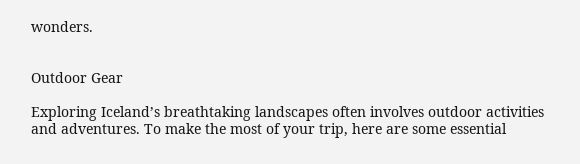wonders.


Outdoor Gear

Exploring Iceland’s breathtaking landscapes often involves outdoor activities and adventures. To make the most of your trip, here are some essential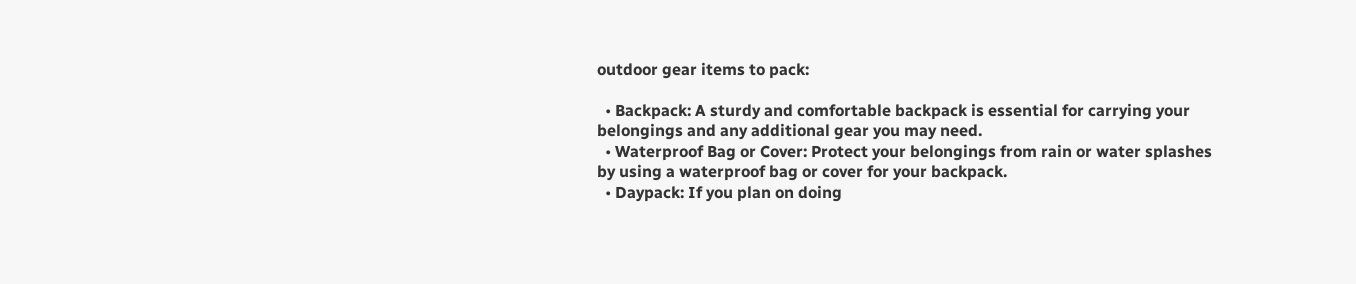outdoor gear items to pack:

  • Backpack: A sturdy and comfortable backpack is essential for carrying your belongings and any additional gear you may need.
  • Waterproof Bag or Cover: Protect your belongings from rain or water splashes by using a waterproof bag or cover for your backpack.
  • Daypack: If you plan on doing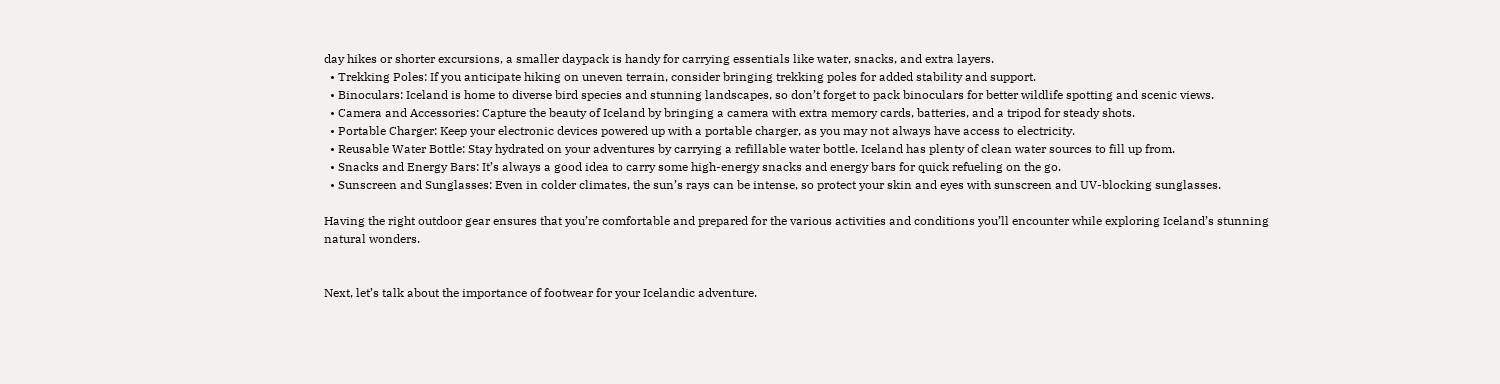day hikes or shorter excursions, a smaller daypack is handy for carrying essentials like water, snacks, and extra layers.
  • Trekking Poles: If you anticipate hiking on uneven terrain, consider bringing trekking poles for added stability and support.
  • Binoculars: Iceland is home to diverse bird species and stunning landscapes, so don’t forget to pack binoculars for better wildlife spotting and scenic views.
  • Camera and Accessories: Capture the beauty of Iceland by bringing a camera with extra memory cards, batteries, and a tripod for steady shots.
  • Portable Charger: Keep your electronic devices powered up with a portable charger, as you may not always have access to electricity.
  • Reusable Water Bottle: Stay hydrated on your adventures by carrying a refillable water bottle. Iceland has plenty of clean water sources to fill up from.
  • Snacks and Energy Bars: It’s always a good idea to carry some high-energy snacks and energy bars for quick refueling on the go.
  • Sunscreen and Sunglasses: Even in colder climates, the sun’s rays can be intense, so protect your skin and eyes with sunscreen and UV-blocking sunglasses.

Having the right outdoor gear ensures that you’re comfortable and prepared for the various activities and conditions you’ll encounter while exploring Iceland’s stunning natural wonders.


Next, let’s talk about the importance of footwear for your Icelandic adventure.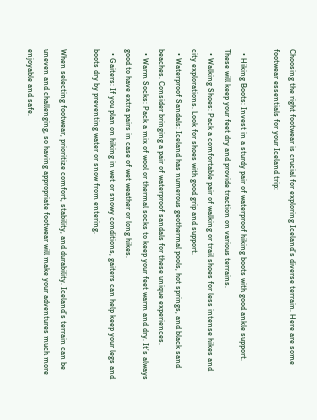Choosing the right footwear is crucial for exploring Iceland’s diverse terrain. Here are some footwear essentials for your Iceland trip:

  • Hiking Boots: Invest in a sturdy pair of waterproof hiking boots with good ankle support. These will keep your feet dry and provide traction on various terrains.
  • Walking Shoes: Pack a comfortable pair of walking or trail shoes for less intense hikes and city explorations. Look for shoes with good grip and support.
  • Waterproof Sandals: Iceland has numerous geothermal pools, hot springs, and black sand beaches. Consider bringing a pair of waterproof sandals for these unique experiences.
  • Warm Socks: Pack a mix of wool or thermal socks to keep your feet warm and dry. It’s always good to have extra pairs in case of wet weather or long hikes.
  • Gaiters: If you plan on hiking in wet or snowy conditions, gaiters can help keep your legs and boots dry by preventing water or snow from entering.

When selecting footwear, prioritize comfort, stability, and durability. Iceland’s terrain can be uneven and challenging, so having appropriate footwear will make your adventures much more enjoyable and safe.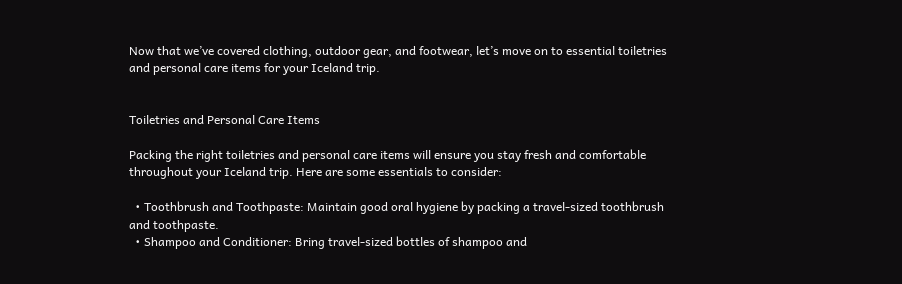Now that we’ve covered clothing, outdoor gear, and footwear, let’s move on to essential toiletries and personal care items for your Iceland trip.


Toiletries and Personal Care Items

Packing the right toiletries and personal care items will ensure you stay fresh and comfortable throughout your Iceland trip. Here are some essentials to consider:

  • Toothbrush and Toothpaste: Maintain good oral hygiene by packing a travel-sized toothbrush and toothpaste.
  • Shampoo and Conditioner: Bring travel-sized bottles of shampoo and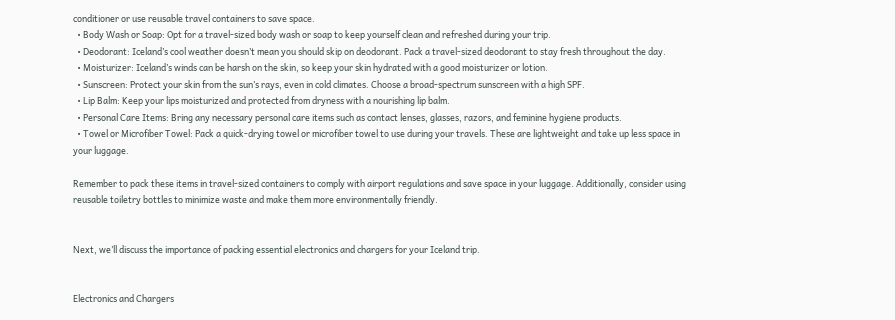conditioner or use reusable travel containers to save space.
  • Body Wash or Soap: Opt for a travel-sized body wash or soap to keep yourself clean and refreshed during your trip.
  • Deodorant: Iceland’s cool weather doesn’t mean you should skip on deodorant. Pack a travel-sized deodorant to stay fresh throughout the day.
  • Moisturizer: Iceland’s winds can be harsh on the skin, so keep your skin hydrated with a good moisturizer or lotion.
  • Sunscreen: Protect your skin from the sun’s rays, even in cold climates. Choose a broad-spectrum sunscreen with a high SPF.
  • Lip Balm: Keep your lips moisturized and protected from dryness with a nourishing lip balm.
  • Personal Care Items: Bring any necessary personal care items such as contact lenses, glasses, razors, and feminine hygiene products.
  • Towel or Microfiber Towel: Pack a quick-drying towel or microfiber towel to use during your travels. These are lightweight and take up less space in your luggage.

Remember to pack these items in travel-sized containers to comply with airport regulations and save space in your luggage. Additionally, consider using reusable toiletry bottles to minimize waste and make them more environmentally friendly.


Next, we’ll discuss the importance of packing essential electronics and chargers for your Iceland trip.


Electronics and Chargers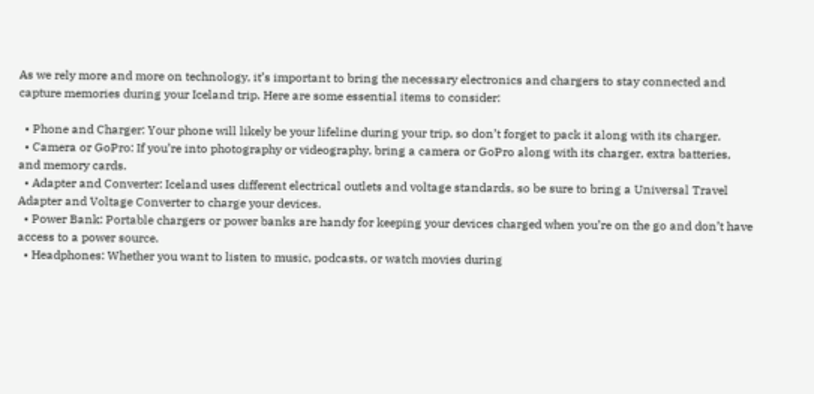As we rely more and more on technology, it’s important to bring the necessary electronics and chargers to stay connected and capture memories during your Iceland trip. Here are some essential items to consider:

  • Phone and Charger: Your phone will likely be your lifeline during your trip, so don’t forget to pack it along with its charger.
  • Camera or GoPro: If you’re into photography or videography, bring a camera or GoPro along with its charger, extra batteries, and memory cards.
  • Adapter and Converter: Iceland uses different electrical outlets and voltage standards, so be sure to bring a Universal Travel Adapter and Voltage Converter to charge your devices.
  • Power Bank: Portable chargers or power banks are handy for keeping your devices charged when you’re on the go and don’t have access to a power source.
  • Headphones: Whether you want to listen to music, podcasts, or watch movies during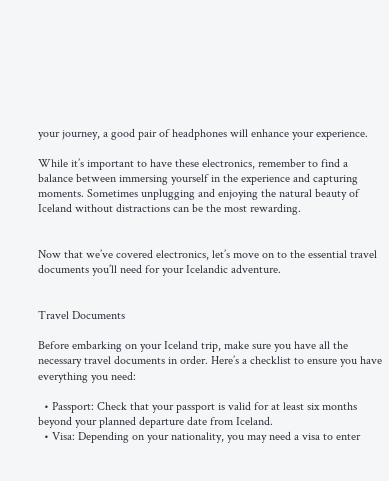your journey, a good pair of headphones will enhance your experience.

While it’s important to have these electronics, remember to find a balance between immersing yourself in the experience and capturing moments. Sometimes unplugging and enjoying the natural beauty of Iceland without distractions can be the most rewarding.


Now that we’ve covered electronics, let’s move on to the essential travel documents you’ll need for your Icelandic adventure.


Travel Documents

Before embarking on your Iceland trip, make sure you have all the necessary travel documents in order. Here’s a checklist to ensure you have everything you need:

  • Passport: Check that your passport is valid for at least six months beyond your planned departure date from Iceland.
  • Visa: Depending on your nationality, you may need a visa to enter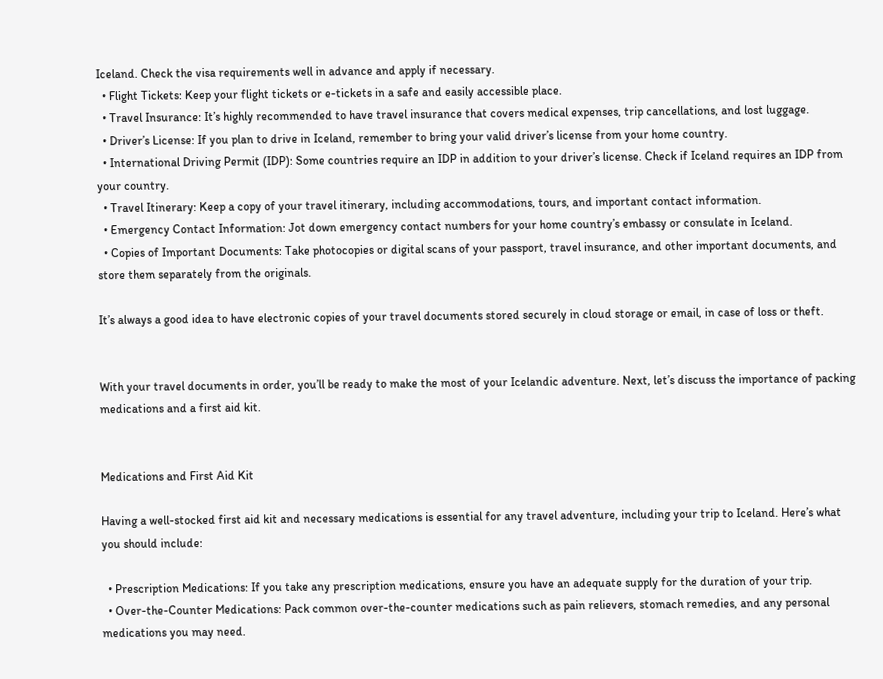Iceland. Check the visa requirements well in advance and apply if necessary.
  • Flight Tickets: Keep your flight tickets or e-tickets in a safe and easily accessible place.
  • Travel Insurance: It’s highly recommended to have travel insurance that covers medical expenses, trip cancellations, and lost luggage.
  • Driver’s License: If you plan to drive in Iceland, remember to bring your valid driver’s license from your home country.
  • International Driving Permit (IDP): Some countries require an IDP in addition to your driver’s license. Check if Iceland requires an IDP from your country.
  • Travel Itinerary: Keep a copy of your travel itinerary, including accommodations, tours, and important contact information.
  • Emergency Contact Information: Jot down emergency contact numbers for your home country’s embassy or consulate in Iceland.
  • Copies of Important Documents: Take photocopies or digital scans of your passport, travel insurance, and other important documents, and store them separately from the originals.

It’s always a good idea to have electronic copies of your travel documents stored securely in cloud storage or email, in case of loss or theft.


With your travel documents in order, you’ll be ready to make the most of your Icelandic adventure. Next, let’s discuss the importance of packing medications and a first aid kit.


Medications and First Aid Kit

Having a well-stocked first aid kit and necessary medications is essential for any travel adventure, including your trip to Iceland. Here’s what you should include:

  • Prescription Medications: If you take any prescription medications, ensure you have an adequate supply for the duration of your trip.
  • Over-the-Counter Medications: Pack common over-the-counter medications such as pain relievers, stomach remedies, and any personal medications you may need.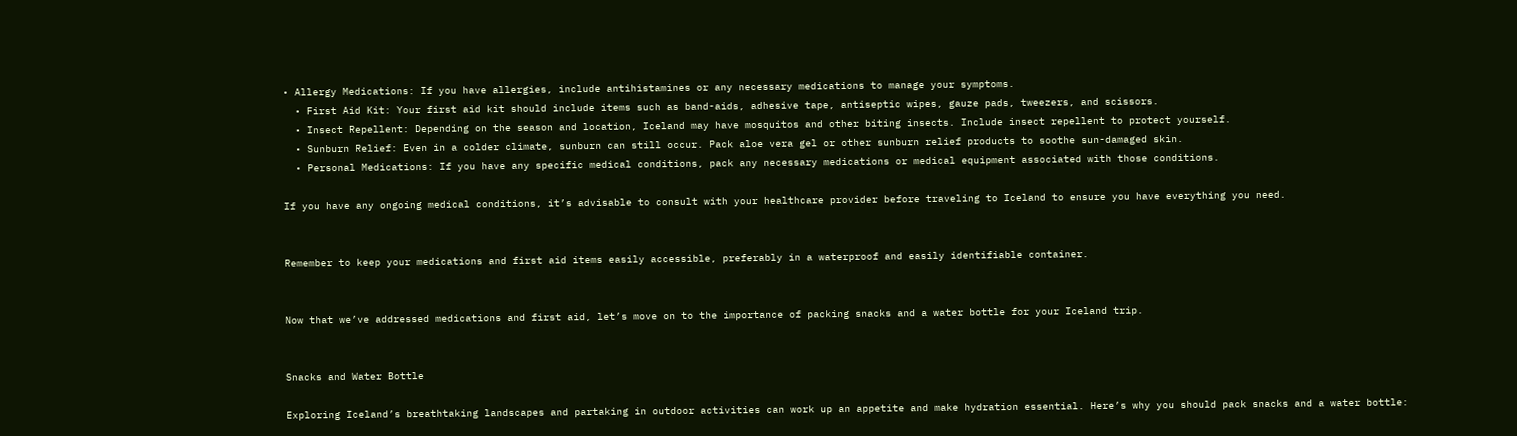• Allergy Medications: If you have allergies, include antihistamines or any necessary medications to manage your symptoms.
  • First Aid Kit: Your first aid kit should include items such as band-aids, adhesive tape, antiseptic wipes, gauze pads, tweezers, and scissors.
  • Insect Repellent: Depending on the season and location, Iceland may have mosquitos and other biting insects. Include insect repellent to protect yourself.
  • Sunburn Relief: Even in a colder climate, sunburn can still occur. Pack aloe vera gel or other sunburn relief products to soothe sun-damaged skin.
  • Personal Medications: If you have any specific medical conditions, pack any necessary medications or medical equipment associated with those conditions.

If you have any ongoing medical conditions, it’s advisable to consult with your healthcare provider before traveling to Iceland to ensure you have everything you need.


Remember to keep your medications and first aid items easily accessible, preferably in a waterproof and easily identifiable container.


Now that we’ve addressed medications and first aid, let’s move on to the importance of packing snacks and a water bottle for your Iceland trip.


Snacks and Water Bottle

Exploring Iceland’s breathtaking landscapes and partaking in outdoor activities can work up an appetite and make hydration essential. Here’s why you should pack snacks and a water bottle: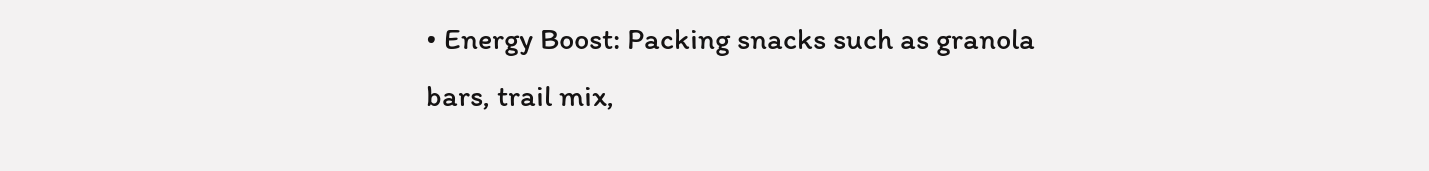• Energy Boost: Packing snacks such as granola bars, trail mix,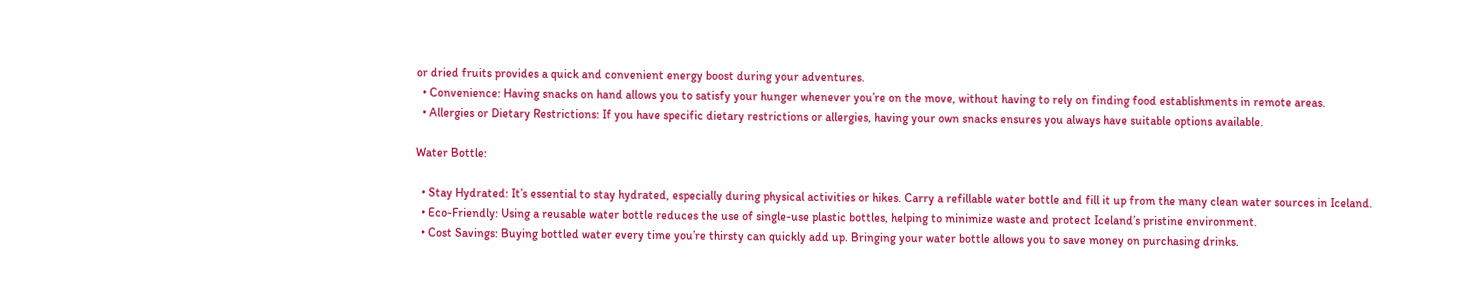or dried fruits provides a quick and convenient energy boost during your adventures.
  • Convenience: Having snacks on hand allows you to satisfy your hunger whenever you’re on the move, without having to rely on finding food establishments in remote areas.
  • Allergies or Dietary Restrictions: If you have specific dietary restrictions or allergies, having your own snacks ensures you always have suitable options available.

Water Bottle:

  • Stay Hydrated: It’s essential to stay hydrated, especially during physical activities or hikes. Carry a refillable water bottle and fill it up from the many clean water sources in Iceland.
  • Eco-Friendly: Using a reusable water bottle reduces the use of single-use plastic bottles, helping to minimize waste and protect Iceland’s pristine environment.
  • Cost Savings: Buying bottled water every time you’re thirsty can quickly add up. Bringing your water bottle allows you to save money on purchasing drinks.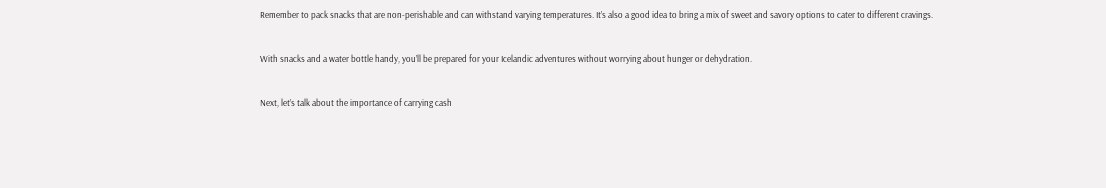Remember to pack snacks that are non-perishable and can withstand varying temperatures. It’s also a good idea to bring a mix of sweet and savory options to cater to different cravings.


With snacks and a water bottle handy, you’ll be prepared for your Icelandic adventures without worrying about hunger or dehydration.


Next, let’s talk about the importance of carrying cash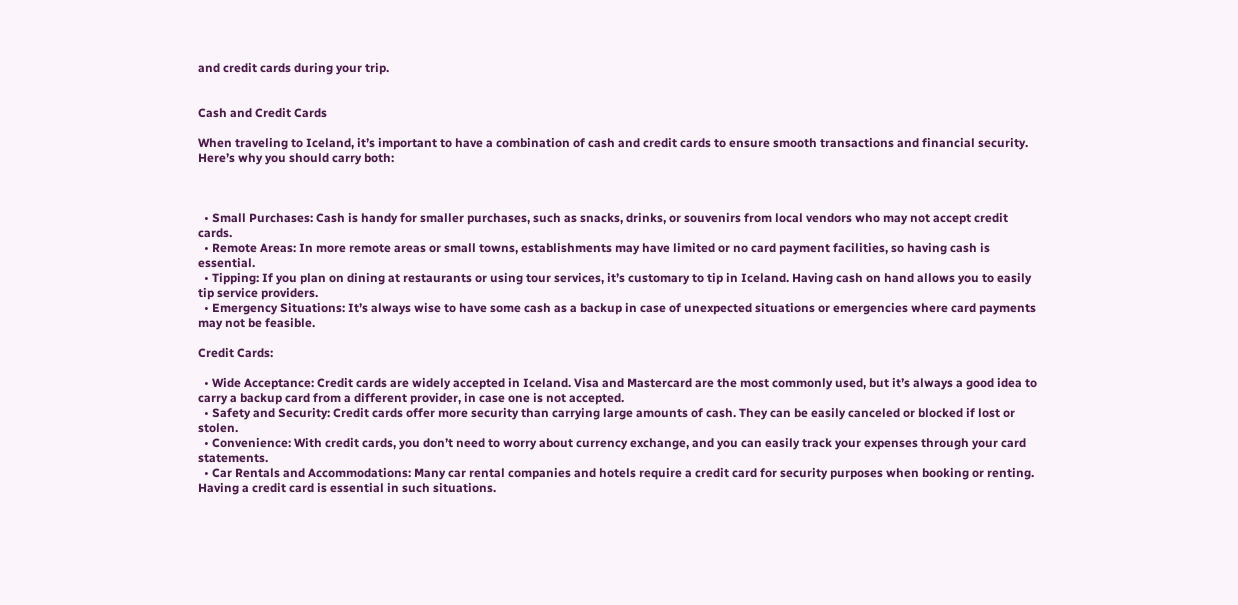and credit cards during your trip.


Cash and Credit Cards

When traveling to Iceland, it’s important to have a combination of cash and credit cards to ensure smooth transactions and financial security. Here’s why you should carry both:



  • Small Purchases: Cash is handy for smaller purchases, such as snacks, drinks, or souvenirs from local vendors who may not accept credit cards.
  • Remote Areas: In more remote areas or small towns, establishments may have limited or no card payment facilities, so having cash is essential.
  • Tipping: If you plan on dining at restaurants or using tour services, it’s customary to tip in Iceland. Having cash on hand allows you to easily tip service providers.
  • Emergency Situations: It’s always wise to have some cash as a backup in case of unexpected situations or emergencies where card payments may not be feasible.

Credit Cards:

  • Wide Acceptance: Credit cards are widely accepted in Iceland. Visa and Mastercard are the most commonly used, but it’s always a good idea to carry a backup card from a different provider, in case one is not accepted.
  • Safety and Security: Credit cards offer more security than carrying large amounts of cash. They can be easily canceled or blocked if lost or stolen.
  • Convenience: With credit cards, you don’t need to worry about currency exchange, and you can easily track your expenses through your card statements.
  • Car Rentals and Accommodations: Many car rental companies and hotels require a credit card for security purposes when booking or renting. Having a credit card is essential in such situations.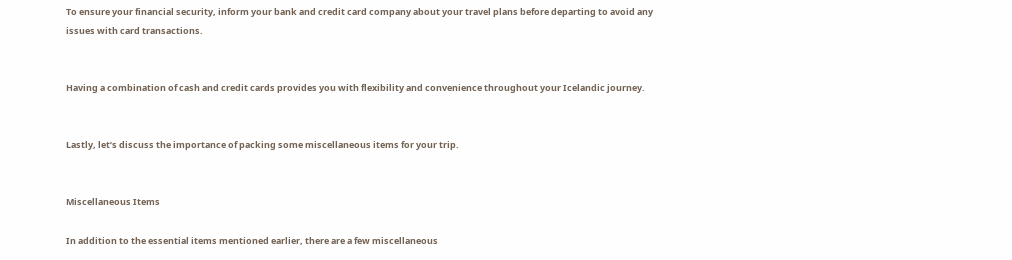To ensure your financial security, inform your bank and credit card company about your travel plans before departing to avoid any issues with card transactions.


Having a combination of cash and credit cards provides you with flexibility and convenience throughout your Icelandic journey.


Lastly, let’s discuss the importance of packing some miscellaneous items for your trip.


Miscellaneous Items

In addition to the essential items mentioned earlier, there are a few miscellaneous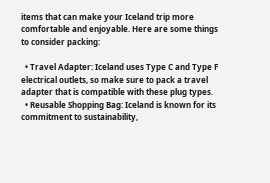items that can make your Iceland trip more comfortable and enjoyable. Here are some things to consider packing:

  • Travel Adapter: Iceland uses Type C and Type F electrical outlets, so make sure to pack a travel adapter that is compatible with these plug types.
  • Reusable Shopping Bag: Iceland is known for its commitment to sustainability,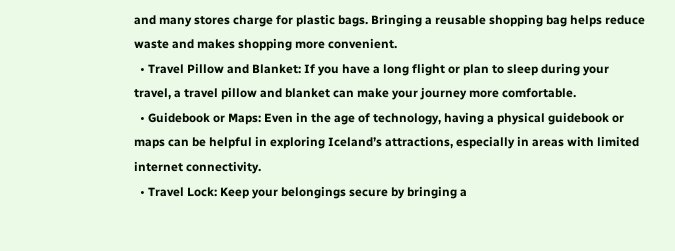and many stores charge for plastic bags. Bringing a reusable shopping bag helps reduce waste and makes shopping more convenient.
  • Travel Pillow and Blanket: If you have a long flight or plan to sleep during your travel, a travel pillow and blanket can make your journey more comfortable.
  • Guidebook or Maps: Even in the age of technology, having a physical guidebook or maps can be helpful in exploring Iceland’s attractions, especially in areas with limited internet connectivity.
  • Travel Lock: Keep your belongings secure by bringing a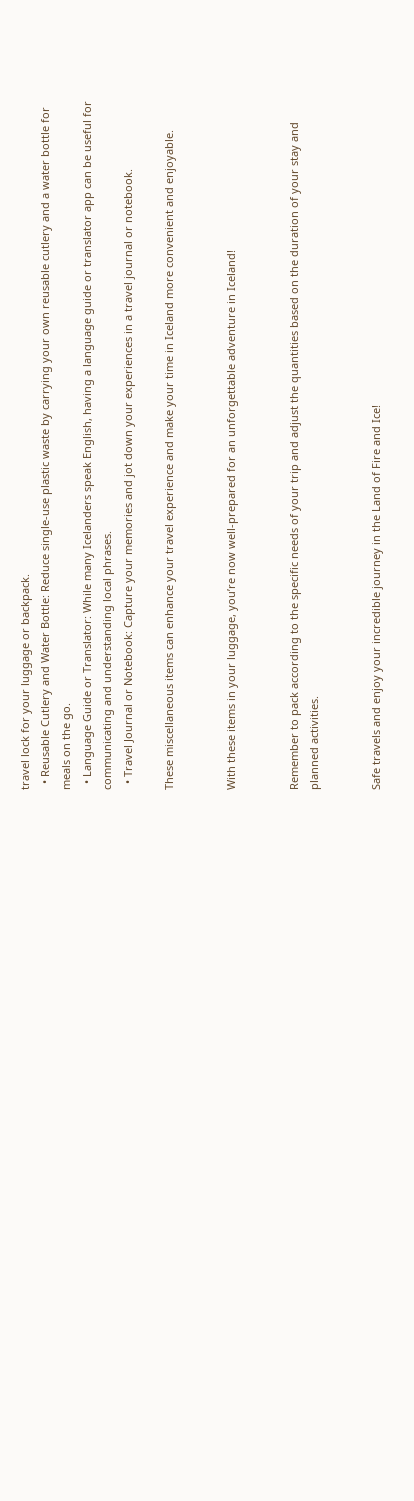travel lock for your luggage or backpack.
  • Reusable Cutlery and Water Bottle: Reduce single-use plastic waste by carrying your own reusable cutlery and a water bottle for meals on the go.
  • Language Guide or Translator: While many Icelanders speak English, having a language guide or translator app can be useful for communicating and understanding local phrases.
  • Travel Journal or Notebook: Capture your memories and jot down your experiences in a travel journal or notebook.

These miscellaneous items can enhance your travel experience and make your time in Iceland more convenient and enjoyable.


With these items in your luggage, you’re now well-prepared for an unforgettable adventure in Iceland!


Remember to pack according to the specific needs of your trip and adjust the quantities based on the duration of your stay and planned activities.


Safe travels and enjoy your incredible journey in the Land of Fire and Ice!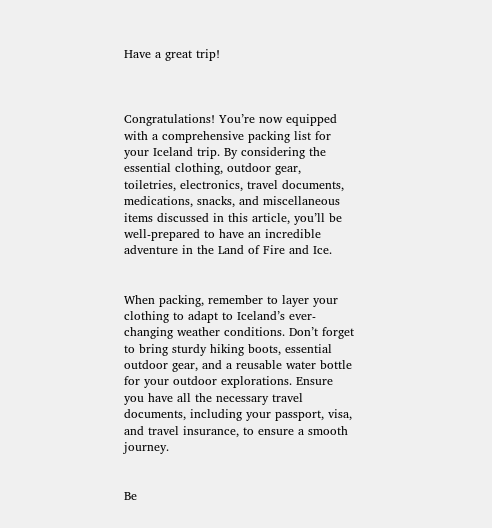Have a great trip!



Congratulations! You’re now equipped with a comprehensive packing list for your Iceland trip. By considering the essential clothing, outdoor gear, toiletries, electronics, travel documents, medications, snacks, and miscellaneous items discussed in this article, you’ll be well-prepared to have an incredible adventure in the Land of Fire and Ice.


When packing, remember to layer your clothing to adapt to Iceland’s ever-changing weather conditions. Don’t forget to bring sturdy hiking boots, essential outdoor gear, and a reusable water bottle for your outdoor explorations. Ensure you have all the necessary travel documents, including your passport, visa, and travel insurance, to ensure a smooth journey.


Be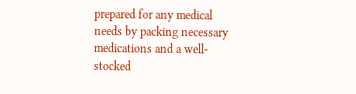prepared for any medical needs by packing necessary medications and a well-stocked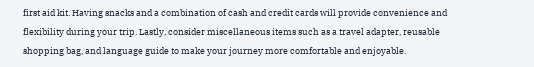first aid kit. Having snacks and a combination of cash and credit cards will provide convenience and flexibility during your trip. Lastly, consider miscellaneous items such as a travel adapter, reusable shopping bag, and language guide to make your journey more comfortable and enjoyable.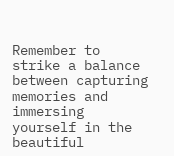Remember to strike a balance between capturing memories and immersing yourself in the beautiful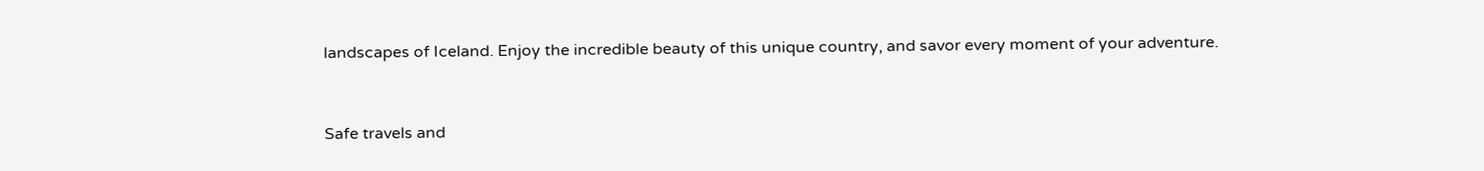landscapes of Iceland. Enjoy the incredible beauty of this unique country, and savor every moment of your adventure.


Safe travels and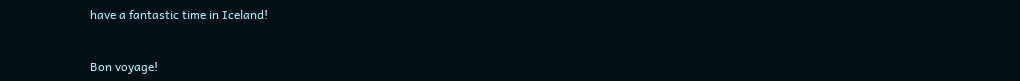have a fantastic time in Iceland!


Bon voyage!